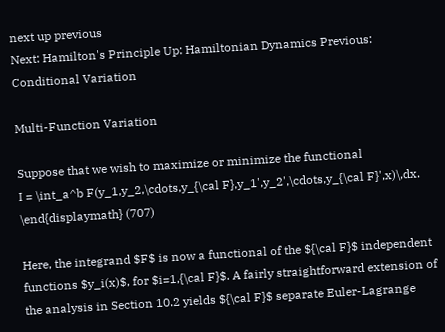next up previous
Next: Hamilton's Principle Up: Hamiltonian Dynamics Previous: Conditional Variation

Multi-Function Variation

Suppose that we wish to maximize or minimize the functional
I = \int_a^b F(y_1,y_2,\cdots,y_{\cal F},y_1',y_2',\cdots,y_{\cal F}',x)\,dx.
\end{displaymath} (707)

Here, the integrand $F$ is now a functional of the ${\cal F}$ independent functions $y_i(x)$, for $i=1,{\cal F}$. A fairly straightforward extension of the analysis in Section 10.2 yields ${\cal F}$ separate Euler-Lagrange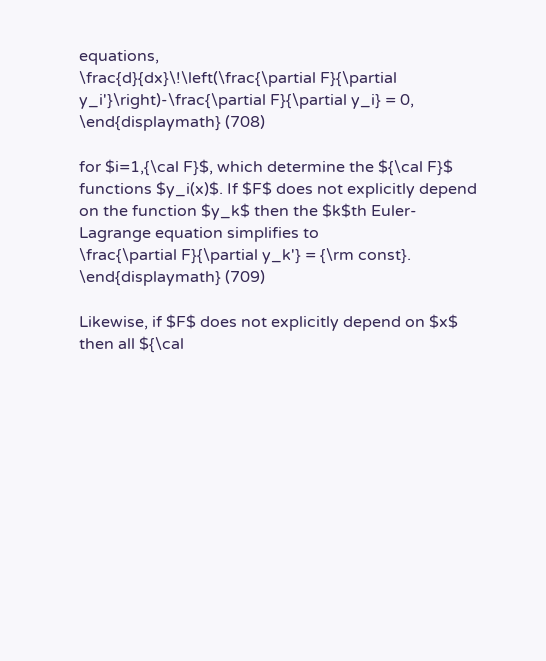equations,
\frac{d}{dx}\!\left(\frac{\partial F}{\partial y_i'}\right)-\frac{\partial F}{\partial y_i} = 0,
\end{displaymath} (708)

for $i=1,{\cal F}$, which determine the ${\cal F}$ functions $y_i(x)$. If $F$ does not explicitly depend on the function $y_k$ then the $k$th Euler-Lagrange equation simplifies to
\frac{\partial F}{\partial y_k'} = {\rm const}.
\end{displaymath} (709)

Likewise, if $F$ does not explicitly depend on $x$ then all ${\cal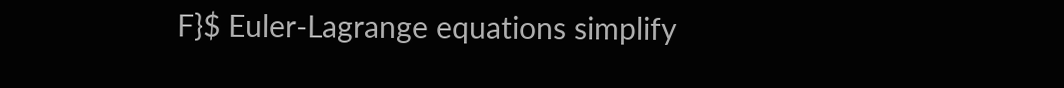F}$ Euler-Lagrange equations simplify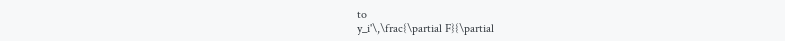to
y_i'\,\frac{\partial F}{\partial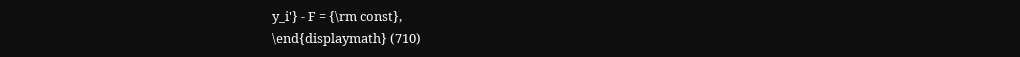y_i'} - F = {\rm const},
\end{displaymath} (710)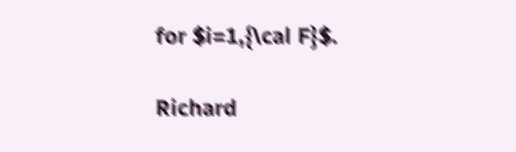for $i=1,{\cal F}$.

Richard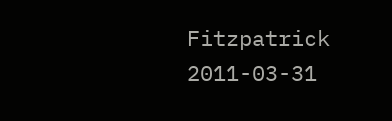Fitzpatrick 2011-03-31